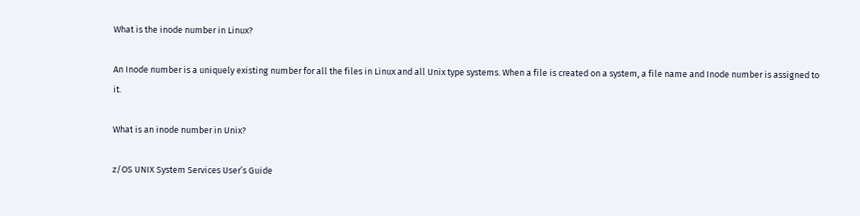What is the inode number in Linux?

An Inode number is a uniquely existing number for all the files in Linux and all Unix type systems. When a file is created on a system, a file name and Inode number is assigned to it.

What is an inode number in Unix?

z/OS UNIX System Services User’s Guide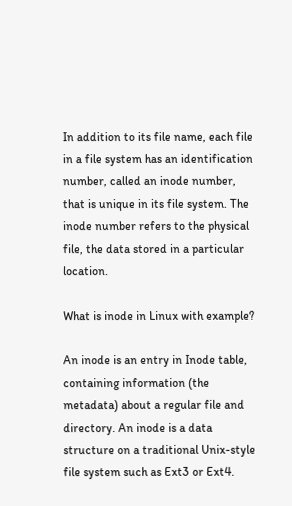In addition to its file name, each file in a file system has an identification number, called an inode number, that is unique in its file system. The inode number refers to the physical file, the data stored in a particular location.

What is inode in Linux with example?

An inode is an entry in Inode table, containing information (the metadata) about a regular file and directory. An inode is a data structure on a traditional Unix-style file system such as Ext3 or Ext4.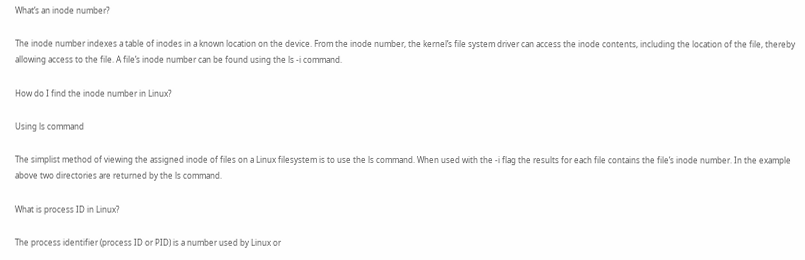What’s an inode number?

The inode number indexes a table of inodes in a known location on the device. From the inode number, the kernel’s file system driver can access the inode contents, including the location of the file, thereby allowing access to the file. A file’s inode number can be found using the ls -i command.

How do I find the inode number in Linux?

Using ls command

The simplist method of viewing the assigned inode of files on a Linux filesystem is to use the ls command. When used with the -i flag the results for each file contains the file’s inode number. In the example above two directories are returned by the ls command.

What is process ID in Linux?

The process identifier (process ID or PID) is a number used by Linux or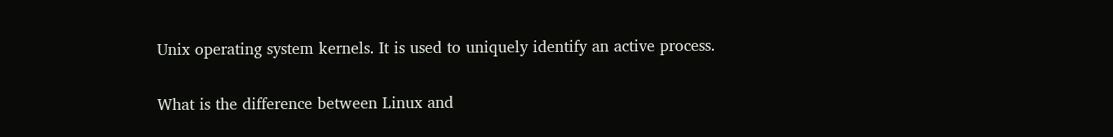Unix operating system kernels. It is used to uniquely identify an active process.

What is the difference between Linux and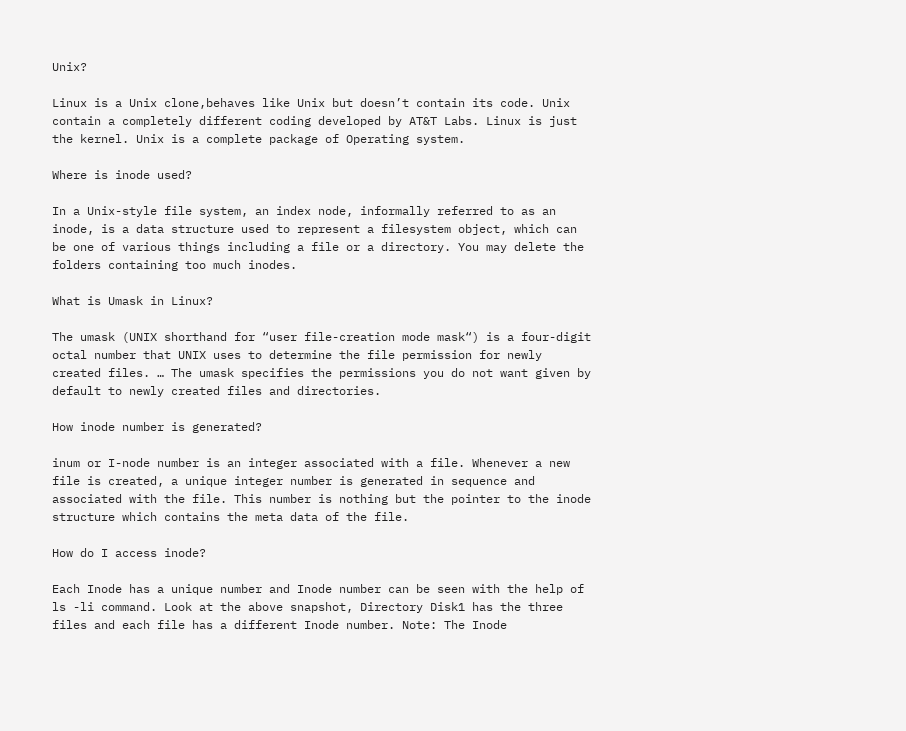Unix?

Linux is a Unix clone,behaves like Unix but doesn’t contain its code. Unix contain a completely different coding developed by AT&T Labs. Linux is just the kernel. Unix is a complete package of Operating system.

Where is inode used?

In a Unix-style file system, an index node, informally referred to as an inode, is a data structure used to represent a filesystem object, which can be one of various things including a file or a directory. You may delete the folders containing too much inodes.

What is Umask in Linux?

The umask (UNIX shorthand for “user file-creation mode mask“) is a four-digit octal number that UNIX uses to determine the file permission for newly created files. … The umask specifies the permissions you do not want given by default to newly created files and directories.

How inode number is generated?

inum or I-node number is an integer associated with a file. Whenever a new file is created, a unique integer number is generated in sequence and associated with the file. This number is nothing but the pointer to the inode structure which contains the meta data of the file.

How do I access inode?

Each Inode has a unique number and Inode number can be seen with the help of ls -li command. Look at the above snapshot, Directory Disk1 has the three files and each file has a different Inode number. Note: The Inode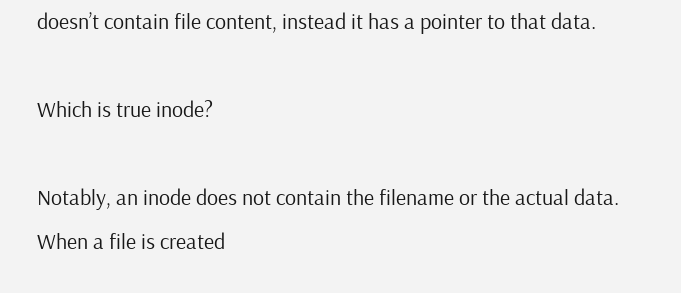doesn’t contain file content, instead it has a pointer to that data.

Which is true inode?

Notably, an inode does not contain the filename or the actual data. When a file is created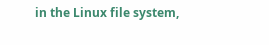in the Linux file system,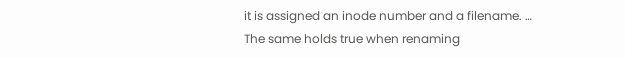it is assigned an inode number and a filename. … The same holds true when renaming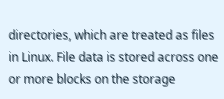directories, which are treated as files in Linux. File data is stored across one or more blocks on the storage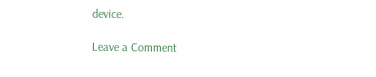device.

Leave a Comment